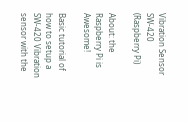Vibration Sensor SW-420 (Raspberry Pi)

About: the Raspberry Pi is Awesome!

Basic tutorial of how to setup a SW-420 Vibration sensor with the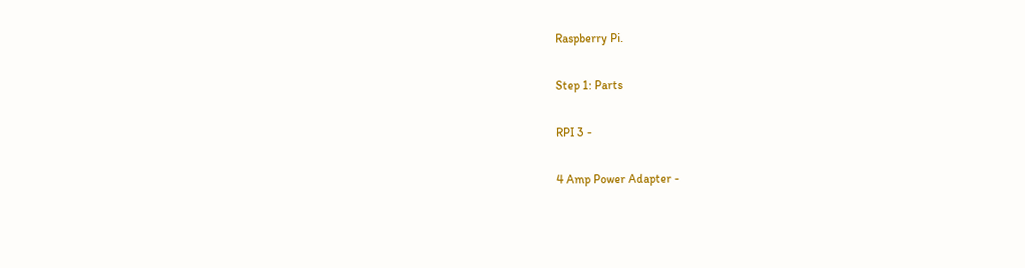Raspberry Pi.

Step 1: Parts

RPI 3 -

4 Amp Power Adapter -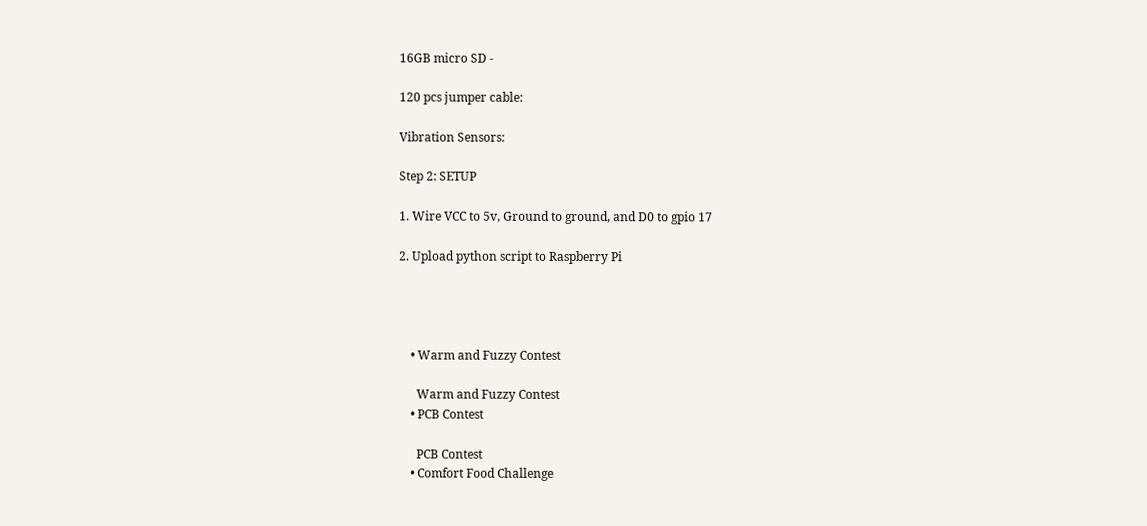16GB micro SD -

120 pcs jumper cable:

Vibration Sensors:

Step 2: SETUP

1. Wire VCC to 5v, Ground to ground, and D0 to gpio 17

2. Upload python script to Raspberry Pi




    • Warm and Fuzzy Contest

      Warm and Fuzzy Contest
    • PCB Contest

      PCB Contest
    • Comfort Food Challenge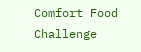Comfort Food Challenge